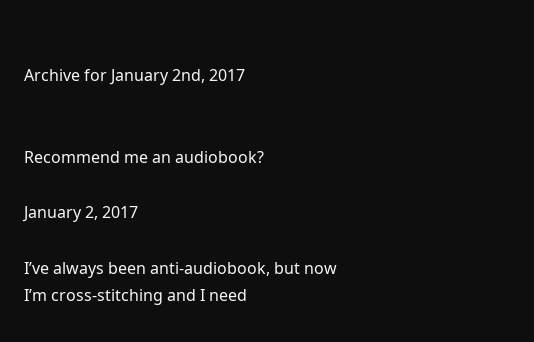Archive for January 2nd, 2017


Recommend me an audiobook?

January 2, 2017

I’ve always been anti-audiobook, but now I’m cross-stitching and I need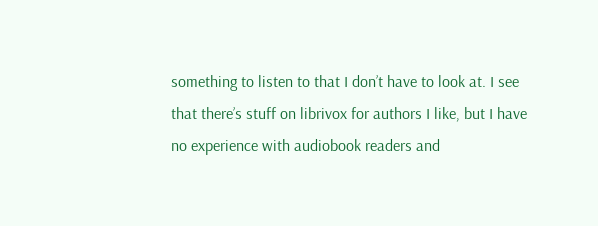something to listen to that I don’t have to look at. I see that there’s stuff on librivox for authors I like, but I have no experience with audiobook readers and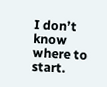I don’t know where to start.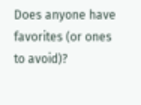Does anyone have favorites (or ones to avoid)?